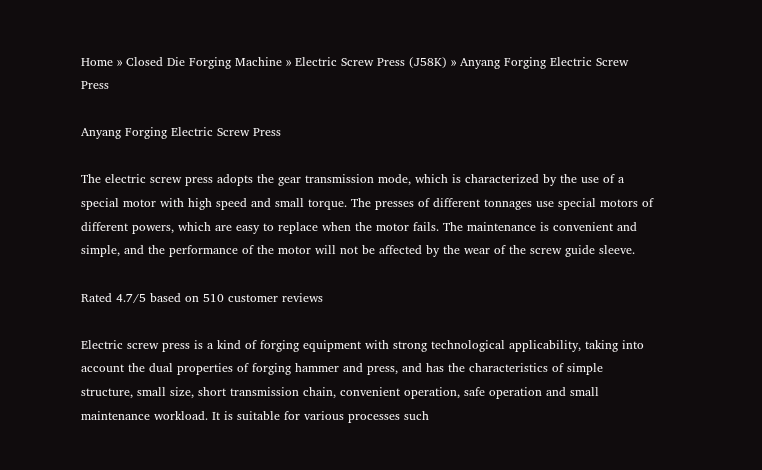Home » Closed Die Forging Machine » Electric Screw Press (J58K) » Anyang Forging Electric Screw Press

Anyang Forging Electric Screw Press

The electric screw press adopts the gear transmission mode, which is characterized by the use of a special motor with high speed and small torque. The presses of different tonnages use special motors of different powers, which are easy to replace when the motor fails. The maintenance is convenient and simple, and the performance of the motor will not be affected by the wear of the screw guide sleeve.

Rated 4.7/5 based on 510 customer reviews

Electric screw press is a kind of forging equipment with strong technological applicability, taking into account the dual properties of forging hammer and press, and has the characteristics of simple structure, small size, short transmission chain, convenient operation, safe operation and small maintenance workload. It is suitable for various processes such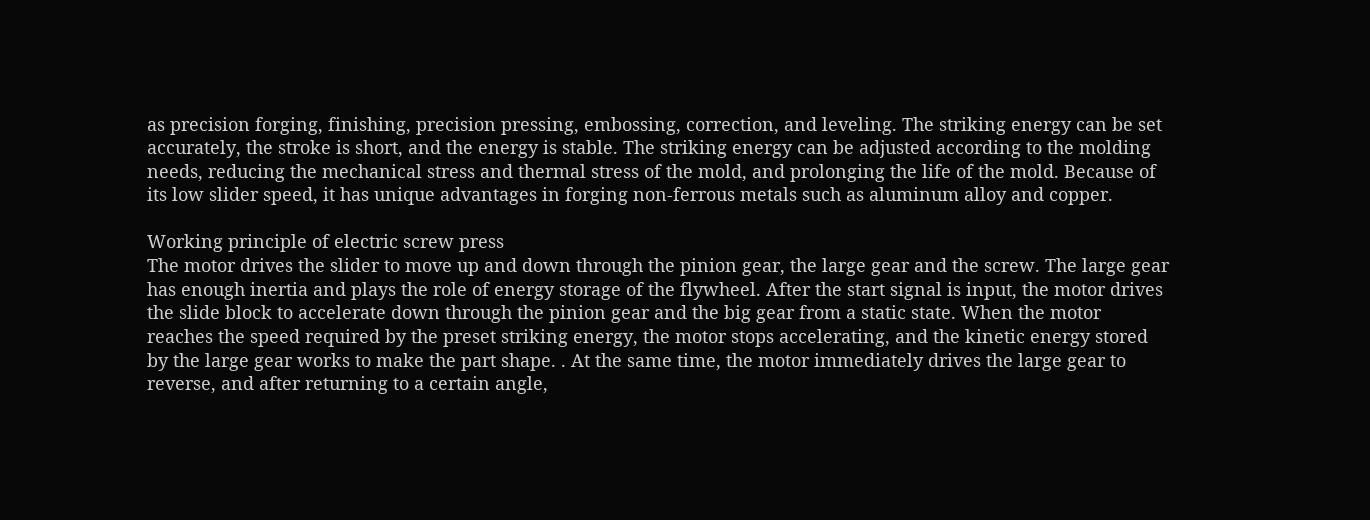as precision forging, finishing, precision pressing, embossing, correction, and leveling. The striking energy can be set accurately, the stroke is short, and the energy is stable. The striking energy can be adjusted according to the molding needs, reducing the mechanical stress and thermal stress of the mold, and prolonging the life of the mold. Because of its low slider speed, it has unique advantages in forging non-ferrous metals such as aluminum alloy and copper.

Working principle of electric screw press
The motor drives the slider to move up and down through the pinion gear, the large gear and the screw. The large gear has enough inertia and plays the role of energy storage of the flywheel. After the start signal is input, the motor drives the slide block to accelerate down through the pinion gear and the big gear from a static state. When the motor reaches the speed required by the preset striking energy, the motor stops accelerating, and the kinetic energy stored by the large gear works to make the part shape. . At the same time, the motor immediately drives the large gear to reverse, and after returning to a certain angle,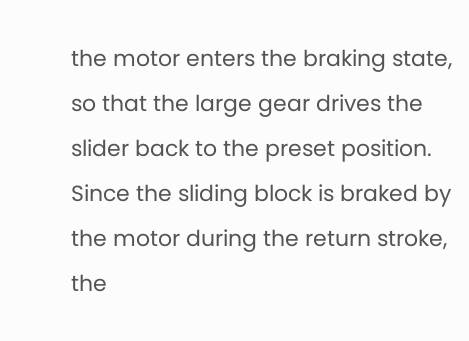the motor enters the braking state, so that the large gear drives the slider back to the preset position. Since the sliding block is braked by the motor during the return stroke, the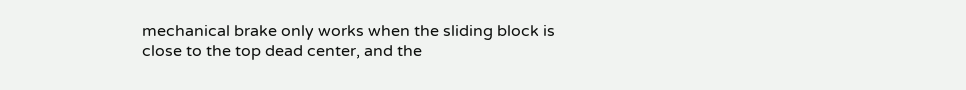mechanical brake only works when the sliding block is close to the top dead center, and the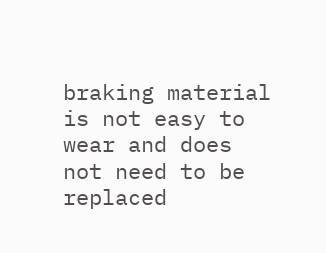braking material is not easy to wear and does not need to be replaced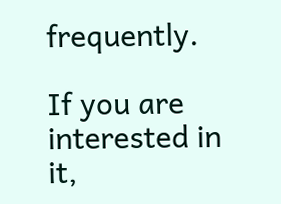frequently.

If you are interested in it,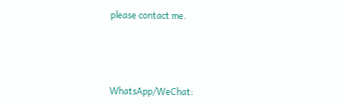please contact me.



WhatsApp/WeChat: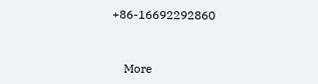+86-16692292860


    More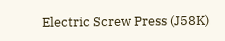Electric Screw Press (J58K)